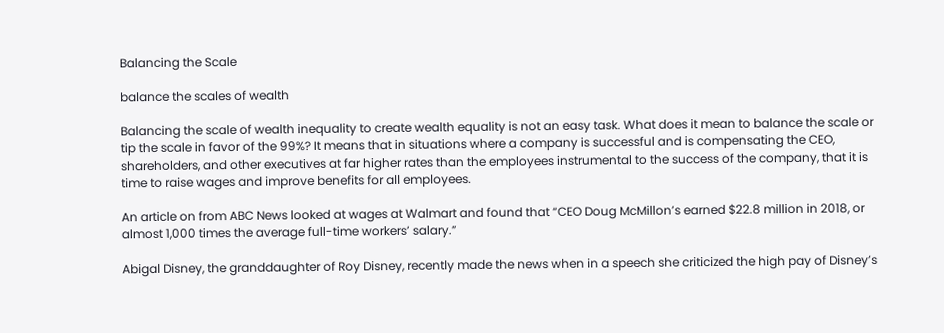Balancing the Scale

balance the scales of wealth

Balancing the scale of wealth inequality to create wealth equality is not an easy task. What does it mean to balance the scale or tip the scale in favor of the 99%? It means that in situations where a company is successful and is compensating the CEO, shareholders, and other executives at far higher rates than the employees instrumental to the success of the company, that it is time to raise wages and improve benefits for all employees.

An article on from ABC News looked at wages at Walmart and found that “CEO Doug McMillon’s earned $22.8 million in 2018, or almost 1,000 times the average full-time workers’ salary.”

Abigal Disney, the granddaughter of Roy Disney, recently made the news when in a speech she criticized the high pay of Disney’s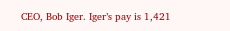CEO, Bob Iger. Iger’s pay is 1,421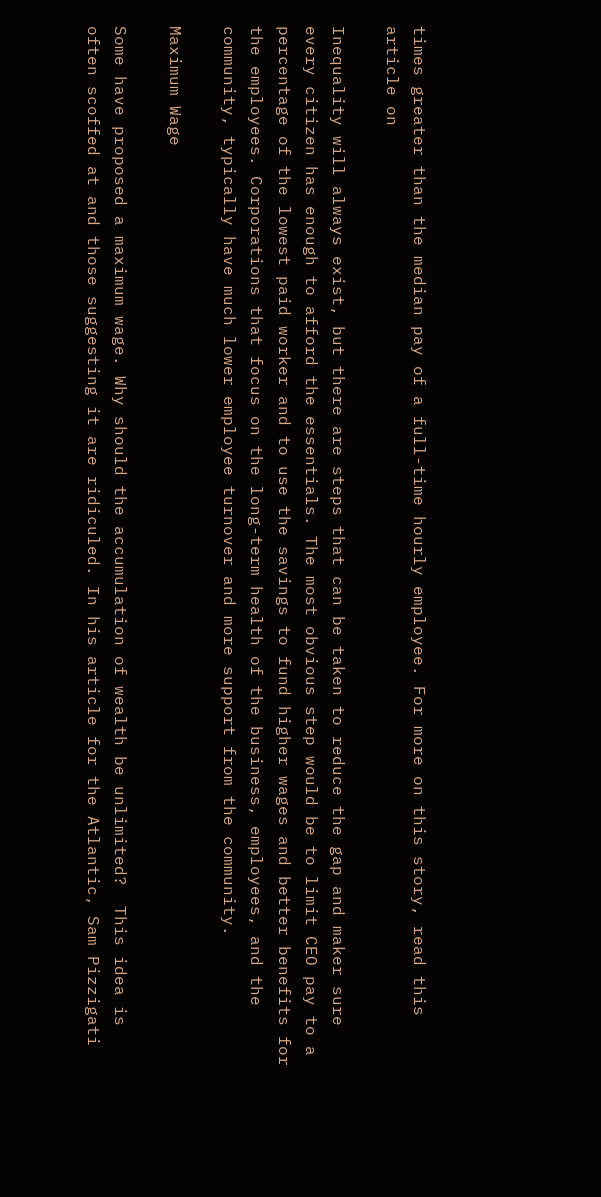times greater than the median pay of a full-time hourly employee. For more on this story, read this article on

Inequality will always exist, but there are steps that can be taken to reduce the gap and maker sure every citizen has enough to afford the essentials. The most obvious step would be to limit CEO pay to a percentage of the lowest paid worker and to use the savings to fund higher wages and better benefits for the employees. Corporations that focus on the long-term health of the business, employees, and the community, typically have much lower employee turnover and more support from the community.

Maximum Wage

Some have proposed a maximum wage. Why should the accumulation of wealth be unlimited?  This idea is often scoffed at and those suggesting it are ridiculed. In his article for the Atlantic, Sam Pizzigati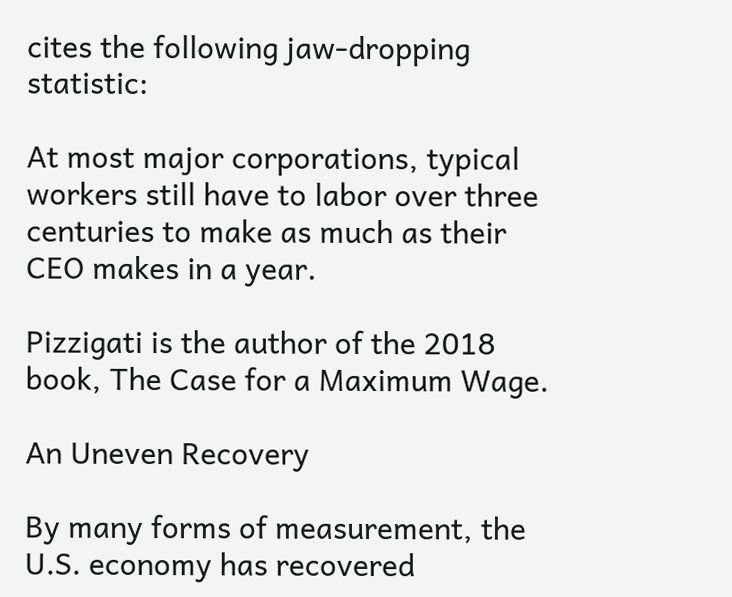cites the following jaw-dropping statistic:

At most major corporations, typical workers still have to labor over three centuries to make as much as their CEO makes in a year.

Pizzigati is the author of the 2018 book, The Case for a Maximum Wage.

An Uneven Recovery

By many forms of measurement, the U.S. economy has recovered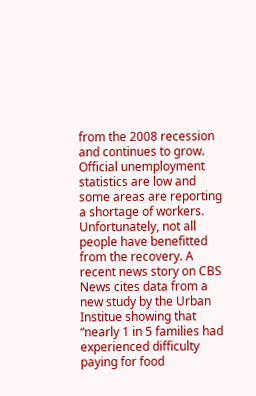from the 2008 recession and continues to grow. Official unemployment statistics are low and some areas are reporting a shortage of workers. Unfortunately, not all people have benefitted from the recovery. A recent news story on CBS News cites data from a new study by the Urban Institue showing that “nearly 1 in 5 families had experienced difficulty paying for food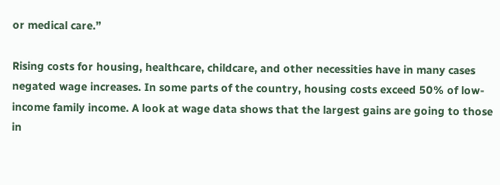or medical care.”

Rising costs for housing, healthcare, childcare, and other necessities have in many cases negated wage increases. In some parts of the country, housing costs exceed 50% of low-income family income. A look at wage data shows that the largest gains are going to those in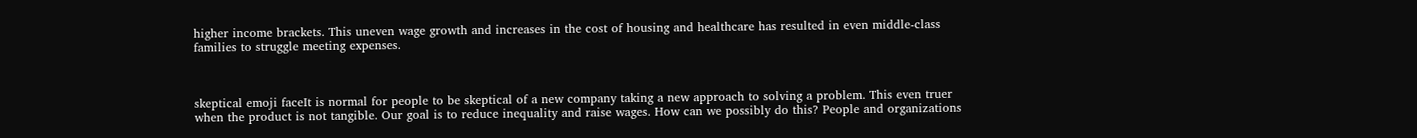higher income brackets. This uneven wage growth and increases in the cost of housing and healthcare has resulted in even middle-class families to struggle meeting expenses.



skeptical emoji faceIt is normal for people to be skeptical of a new company taking a new approach to solving a problem. This even truer when the product is not tangible. Our goal is to reduce inequality and raise wages. How can we possibly do this? People and organizations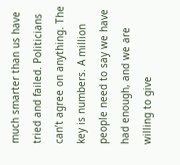much smarter than us have tried and failed. Politicians can’t agree on anything. The key is numbers. A million people need to say we have had enough, and we are willing to give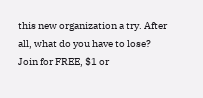this new organization a try. After all, what do you have to lose? Join for FREE, $1 or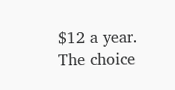$12 a year. The choice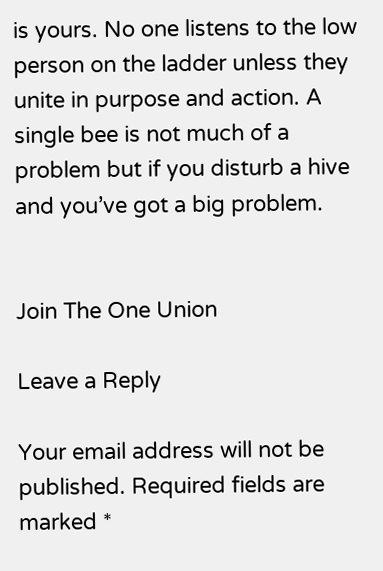is yours. No one listens to the low person on the ladder unless they unite in purpose and action. A single bee is not much of a problem but if you disturb a hive and you’ve got a big problem.


Join The One Union

Leave a Reply

Your email address will not be published. Required fields are marked *